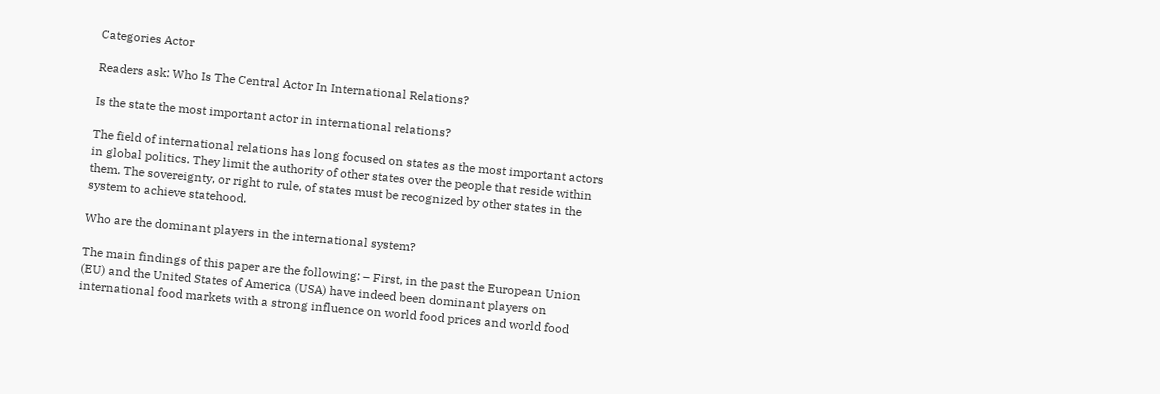Categories Actor

Readers ask: Who Is The Central Actor In International Relations?

Is the state the most important actor in international relations?

The field of international relations has long focused on states as the most important actors in global politics. They limit the authority of other states over the people that reside within them. The sovereignty, or right to rule, of states must be recognized by other states in the system to achieve statehood.

Who are the dominant players in the international system?

The main findings of this paper are the following: – First, in the past the European Union (EU) and the United States of America (USA) have indeed been dominant players on international food markets with a strong influence on world food prices and world food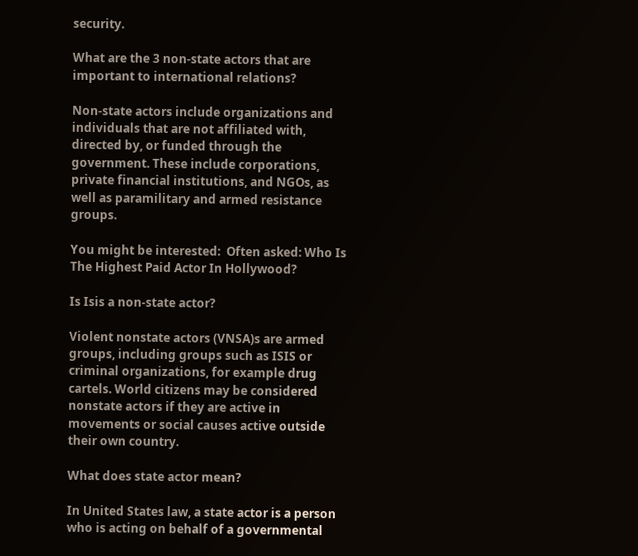security.

What are the 3 non-state actors that are important to international relations?

Non-state actors include organizations and individuals that are not affiliated with, directed by, or funded through the government. These include corporations, private financial institutions, and NGOs, as well as paramilitary and armed resistance groups.

You might be interested:  Often asked: Who Is The Highest Paid Actor In Hollywood?

Is Isis a non-state actor?

Violent nonstate actors (VNSA)s are armed groups, including groups such as ISIS or criminal organizations, for example drug cartels. World citizens may be considered nonstate actors if they are active in movements or social causes active outside their own country.

What does state actor mean?

In United States law, a state actor is a person who is acting on behalf of a governmental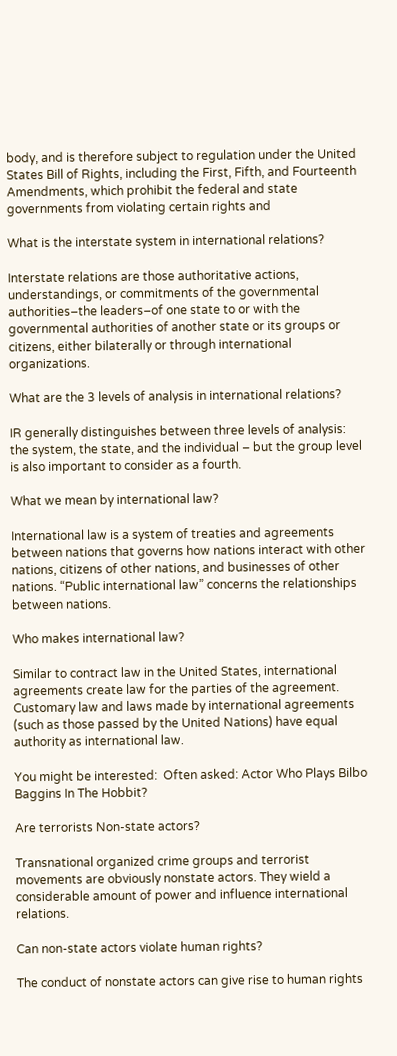body, and is therefore subject to regulation under the United States Bill of Rights, including the First, Fifth, and Fourteenth Amendments, which prohibit the federal and state governments from violating certain rights and

What is the interstate system in international relations?

Interstate relations are those authoritative actions, understandings, or commitments of the governmental authorities–the leaders–of one state to or with the governmental authorities of another state or its groups or citizens, either bilaterally or through international organizations.

What are the 3 levels of analysis in international relations?

IR generally distinguishes between three levels of analysis: the system, the state, and the individual – but the group level is also important to consider as a fourth.

What we mean by international law?

International law is a system of treaties and agreements between nations that governs how nations interact with other nations, citizens of other nations, and businesses of other nations. “Public international law” concerns the relationships between nations.

Who makes international law?

Similar to contract law in the United States, international agreements create law for the parties of the agreement. Customary law and laws made by international agreements (such as those passed by the United Nations) have equal authority as international law.

You might be interested:  Often asked: Actor Who Plays Bilbo Baggins In The Hobbit?

Are terrorists Non-state actors?

Transnational organized crime groups and terrorist movements are obviously nonstate actors. They wield a considerable amount of power and influence international relations.

Can non-state actors violate human rights?

The conduct of nonstate actors can give rise to human rights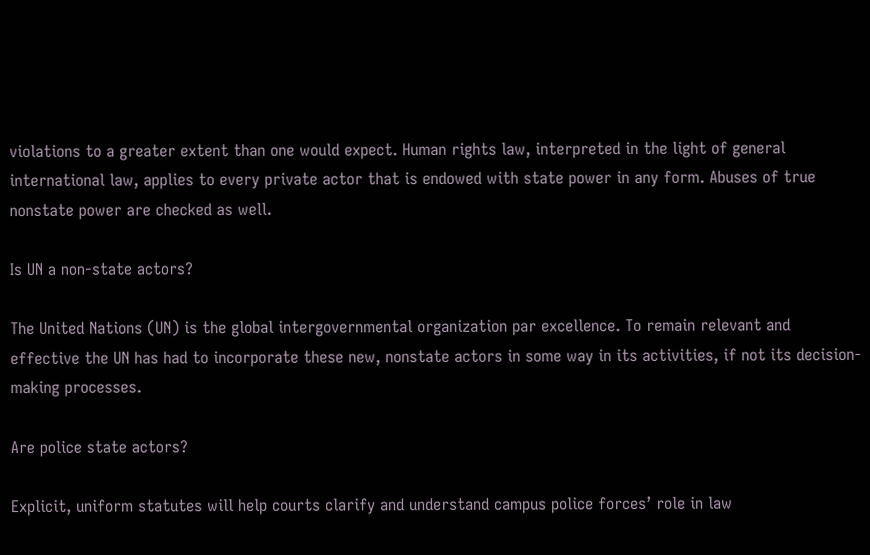violations to a greater extent than one would expect. Human rights law, interpreted in the light of general international law, applies to every private actor that is endowed with state power in any form. Abuses of true nonstate power are checked as well.

Is UN a non-state actors?

The United Nations (UN) is the global intergovernmental organization par excellence. To remain relevant and effective the UN has had to incorporate these new, nonstate actors in some way in its activities, if not its decision-making processes.

Are police state actors?

Explicit, uniform statutes will help courts clarify and understand campus police forces’ role in law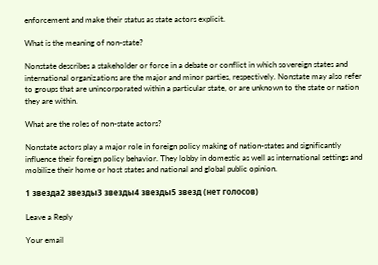enforcement and make their status as state actors explicit.

What is the meaning of non-state?

Nonstate describes a stakeholder or force in a debate or conflict in which sovereign states and international organizations are the major and minor parties, respectively. Nonstate may also refer to groups that are unincorporated within a particular state, or are unknown to the state or nation they are within.

What are the roles of non-state actors?

Nonstate actors play a major role in foreign policy making of nation-states and significantly influence their foreign policy behavior. They lobby in domestic as well as international settings and mobilize their home or host states and national and global public opinion.

1 звезда2 звезды3 звезды4 звезды5 звезд (нет голосов)

Leave a Reply

Your email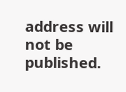address will not be published.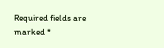Required fields are marked *